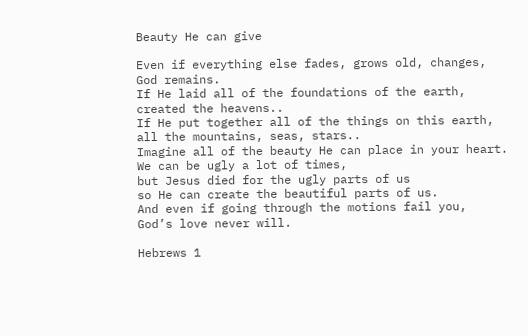Beauty He can give

Even if everything else fades, grows old, changes,
God remains.
If He laid all of the foundations of the earth,
created the heavens..
If He put together all of the things on this earth,
all the mountains, seas, stars..
Imagine all of the beauty He can place in your heart.
We can be ugly a lot of times,
but Jesus died for the ugly parts of us
so He can create the beautiful parts of us.
And even if going through the motions fail you,
God’s love never will.

Hebrews 1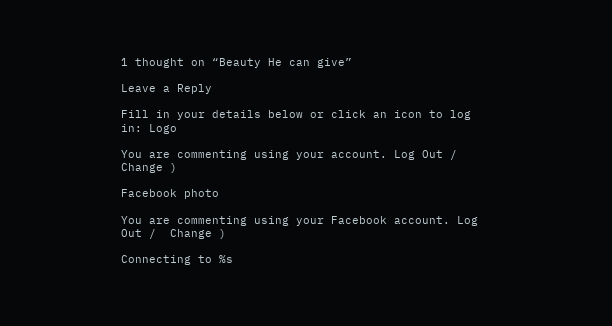1 thought on “Beauty He can give”

Leave a Reply

Fill in your details below or click an icon to log in: Logo

You are commenting using your account. Log Out /  Change )

Facebook photo

You are commenting using your Facebook account. Log Out /  Change )

Connecting to %s